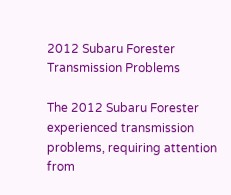2012 Subaru Forester Transmission Problems

The 2012 Subaru Forester experienced transmission problems, requiring attention from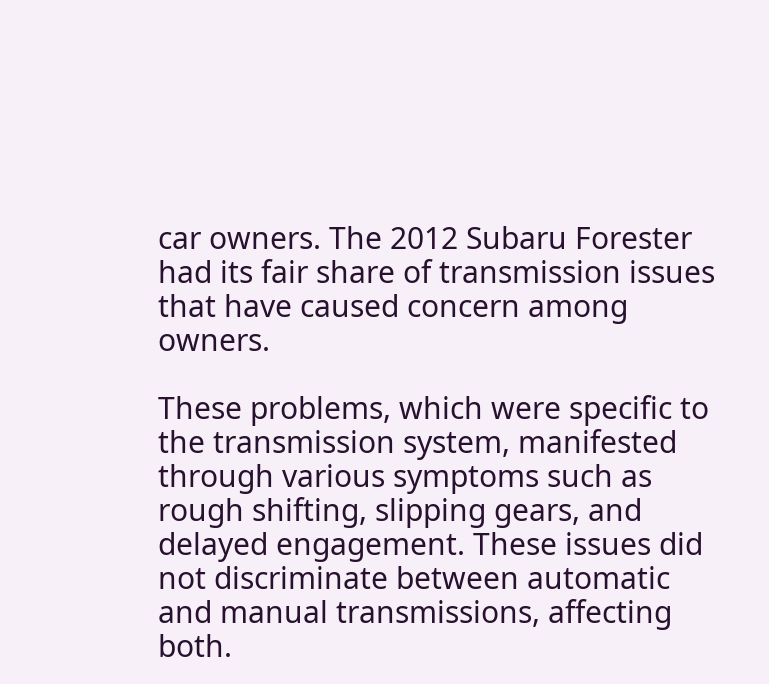car owners. The 2012 Subaru Forester had its fair share of transmission issues that have caused concern among owners.

These problems, which were specific to the transmission system, manifested through various symptoms such as rough shifting, slipping gears, and delayed engagement. These issues did not discriminate between automatic and manual transmissions, affecting both.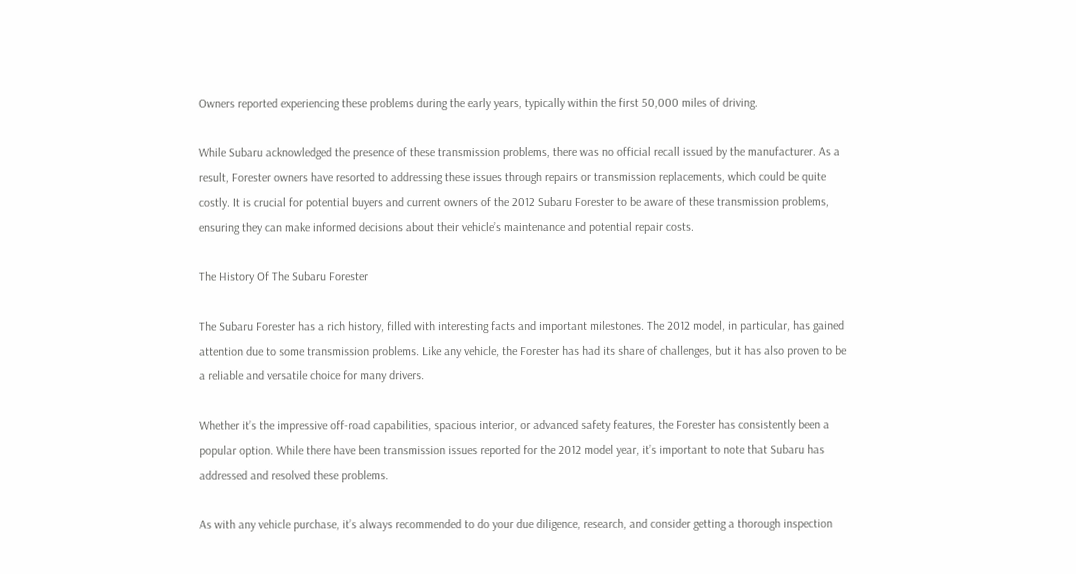Owners reported experiencing these problems during the early years, typically within the first 50,000 miles of driving.

While Subaru acknowledged the presence of these transmission problems, there was no official recall issued by the manufacturer. As a result, Forester owners have resorted to addressing these issues through repairs or transmission replacements, which could be quite costly. It is crucial for potential buyers and current owners of the 2012 Subaru Forester to be aware of these transmission problems, ensuring they can make informed decisions about their vehicle’s maintenance and potential repair costs.

The History Of The Subaru Forester

The Subaru Forester has a rich history, filled with interesting facts and important milestones. The 2012 model, in particular, has gained attention due to some transmission problems. Like any vehicle, the Forester has had its share of challenges, but it has also proven to be a reliable and versatile choice for many drivers.

Whether it’s the impressive off-road capabilities, spacious interior, or advanced safety features, the Forester has consistently been a popular option. While there have been transmission issues reported for the 2012 model year, it’s important to note that Subaru has addressed and resolved these problems.

As with any vehicle purchase, it’s always recommended to do your due diligence, research, and consider getting a thorough inspection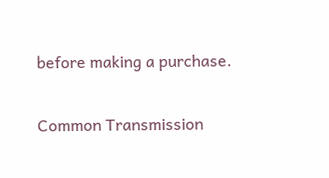before making a purchase.

Common Transmission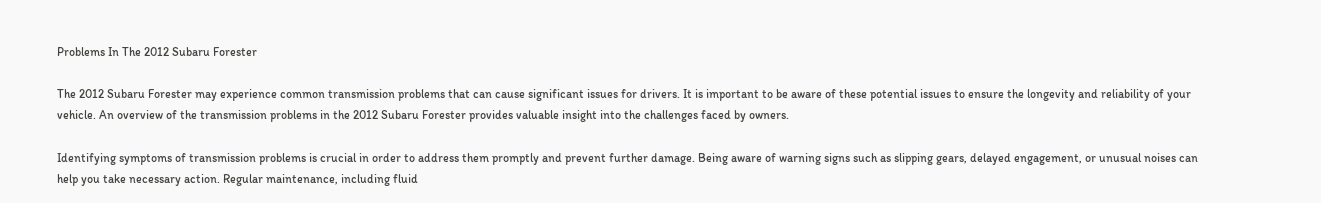Problems In The 2012 Subaru Forester

The 2012 Subaru Forester may experience common transmission problems that can cause significant issues for drivers. It is important to be aware of these potential issues to ensure the longevity and reliability of your vehicle. An overview of the transmission problems in the 2012 Subaru Forester provides valuable insight into the challenges faced by owners.

Identifying symptoms of transmission problems is crucial in order to address them promptly and prevent further damage. Being aware of warning signs such as slipping gears, delayed engagement, or unusual noises can help you take necessary action. Regular maintenance, including fluid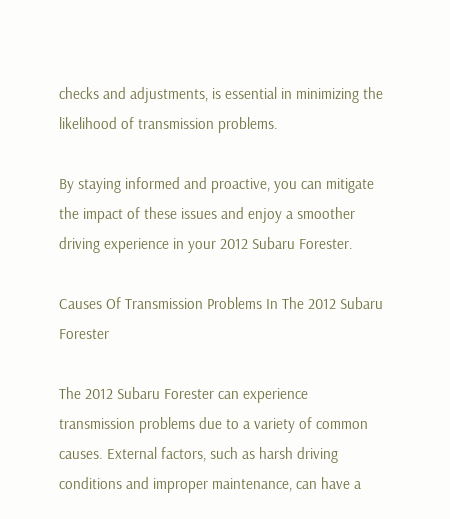checks and adjustments, is essential in minimizing the likelihood of transmission problems.

By staying informed and proactive, you can mitigate the impact of these issues and enjoy a smoother driving experience in your 2012 Subaru Forester.

Causes Of Transmission Problems In The 2012 Subaru Forester

The 2012 Subaru Forester can experience transmission problems due to a variety of common causes. External factors, such as harsh driving conditions and improper maintenance, can have a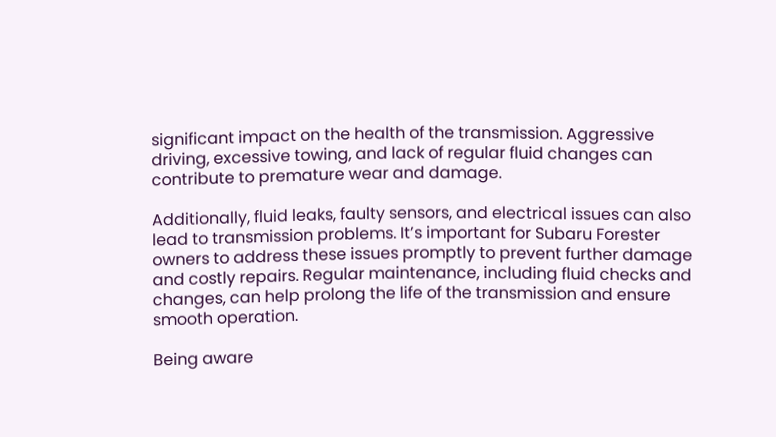significant impact on the health of the transmission. Aggressive driving, excessive towing, and lack of regular fluid changes can contribute to premature wear and damage.

Additionally, fluid leaks, faulty sensors, and electrical issues can also lead to transmission problems. It’s important for Subaru Forester owners to address these issues promptly to prevent further damage and costly repairs. Regular maintenance, including fluid checks and changes, can help prolong the life of the transmission and ensure smooth operation.

Being aware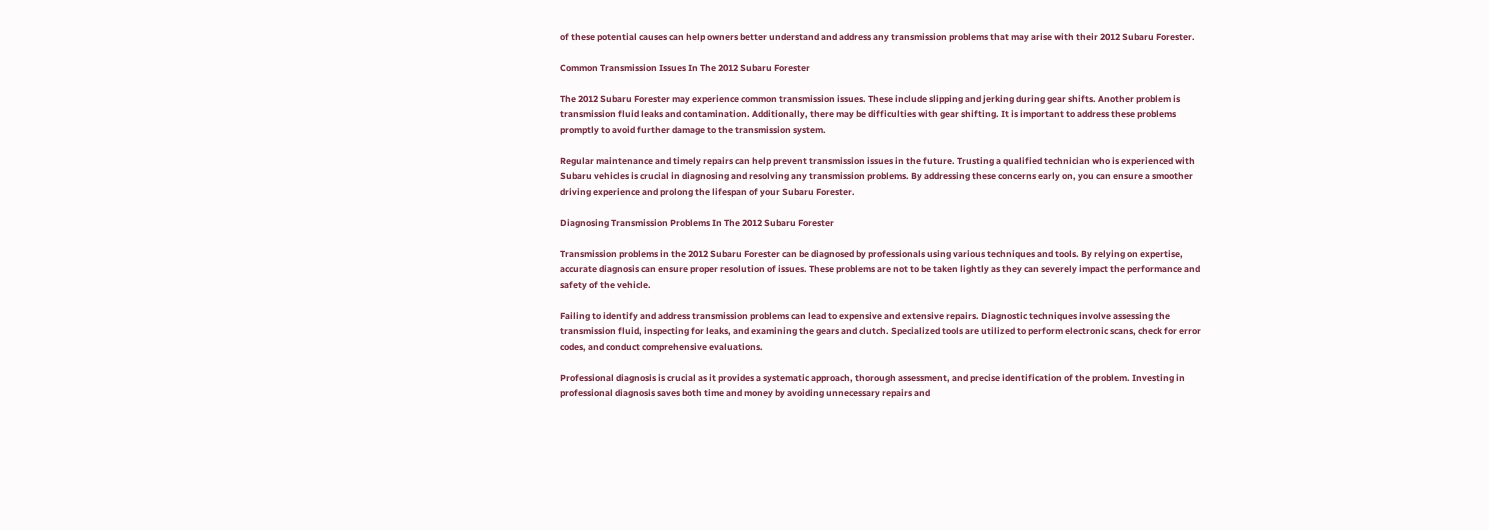of these potential causes can help owners better understand and address any transmission problems that may arise with their 2012 Subaru Forester.

Common Transmission Issues In The 2012 Subaru Forester

The 2012 Subaru Forester may experience common transmission issues. These include slipping and jerking during gear shifts. Another problem is transmission fluid leaks and contamination. Additionally, there may be difficulties with gear shifting. It is important to address these problems promptly to avoid further damage to the transmission system.

Regular maintenance and timely repairs can help prevent transmission issues in the future. Trusting a qualified technician who is experienced with Subaru vehicles is crucial in diagnosing and resolving any transmission problems. By addressing these concerns early on, you can ensure a smoother driving experience and prolong the lifespan of your Subaru Forester.

Diagnosing Transmission Problems In The 2012 Subaru Forester

Transmission problems in the 2012 Subaru Forester can be diagnosed by professionals using various techniques and tools. By relying on expertise, accurate diagnosis can ensure proper resolution of issues. These problems are not to be taken lightly as they can severely impact the performance and safety of the vehicle.

Failing to identify and address transmission problems can lead to expensive and extensive repairs. Diagnostic techniques involve assessing the transmission fluid, inspecting for leaks, and examining the gears and clutch. Specialized tools are utilized to perform electronic scans, check for error codes, and conduct comprehensive evaluations.

Professional diagnosis is crucial as it provides a systematic approach, thorough assessment, and precise identification of the problem. Investing in professional diagnosis saves both time and money by avoiding unnecessary repairs and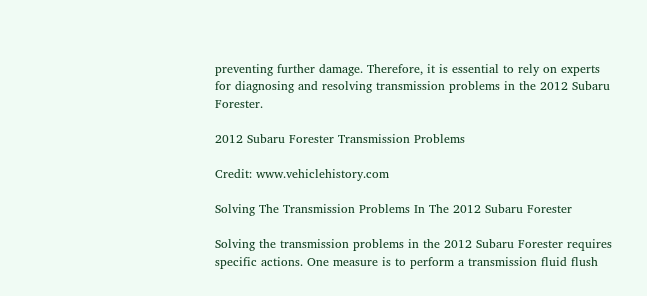preventing further damage. Therefore, it is essential to rely on experts for diagnosing and resolving transmission problems in the 2012 Subaru Forester.

2012 Subaru Forester Transmission Problems

Credit: www.vehiclehistory.com

Solving The Transmission Problems In The 2012 Subaru Forester

Solving the transmission problems in the 2012 Subaru Forester requires specific actions. One measure is to perform a transmission fluid flush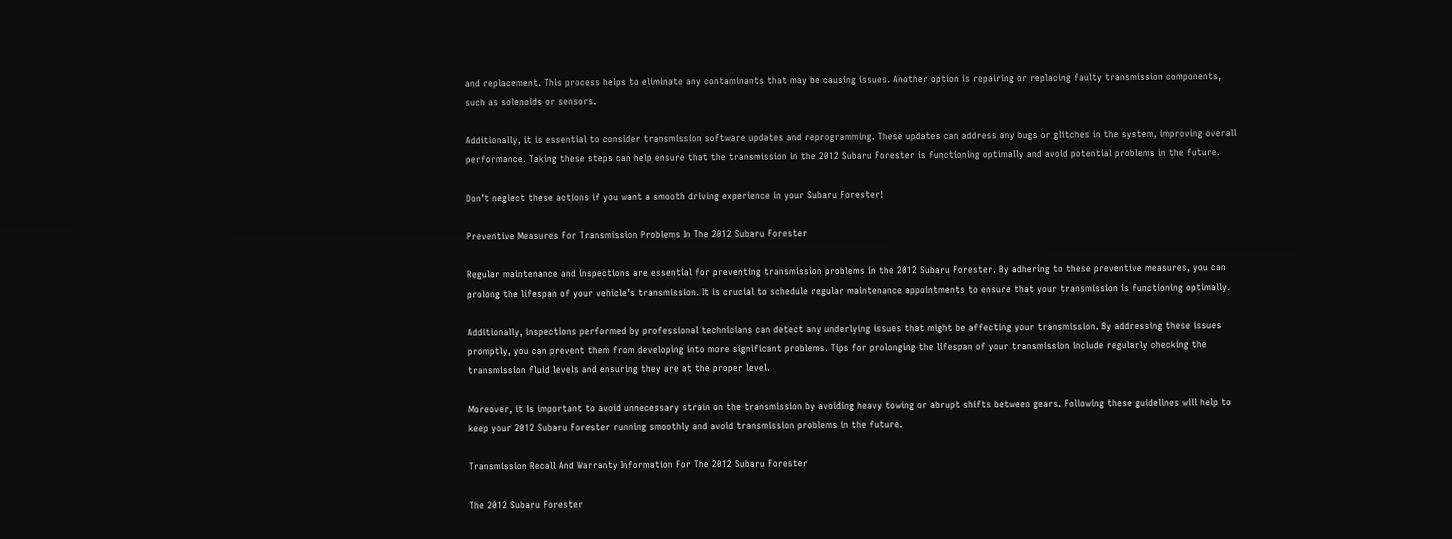and replacement. This process helps to eliminate any contaminants that may be causing issues. Another option is repairing or replacing faulty transmission components, such as solenoids or sensors.

Additionally, it is essential to consider transmission software updates and reprogramming. These updates can address any bugs or glitches in the system, improving overall performance. Taking these steps can help ensure that the transmission in the 2012 Subaru Forester is functioning optimally and avoid potential problems in the future.

Don’t neglect these actions if you want a smooth driving experience in your Subaru Forester!

Preventive Measures For Transmission Problems In The 2012 Subaru Forester

Regular maintenance and inspections are essential for preventing transmission problems in the 2012 Subaru Forester. By adhering to these preventive measures, you can prolong the lifespan of your vehicle’s transmission. It is crucial to schedule regular maintenance appointments to ensure that your transmission is functioning optimally.

Additionally, inspections performed by professional technicians can detect any underlying issues that might be affecting your transmission. By addressing these issues promptly, you can prevent them from developing into more significant problems. Tips for prolonging the lifespan of your transmission include regularly checking the transmission fluid levels and ensuring they are at the proper level.

Moreover, it is important to avoid unnecessary strain on the transmission by avoiding heavy towing or abrupt shifts between gears. Following these guidelines will help to keep your 2012 Subaru Forester running smoothly and avoid transmission problems in the future.

Transmission Recall And Warranty Information For The 2012 Subaru Forester

The 2012 Subaru Forester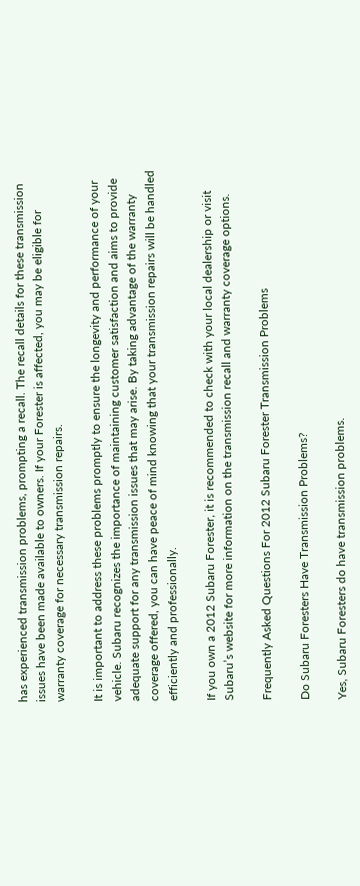has experienced transmission problems, prompting a recall. The recall details for these transmission issues have been made available to owners. If your Forester is affected, you may be eligible for warranty coverage for necessary transmission repairs.

It is important to address these problems promptly to ensure the longevity and performance of your vehicle. Subaru recognizes the importance of maintaining customer satisfaction and aims to provide adequate support for any transmission issues that may arise. By taking advantage of the warranty coverage offered, you can have peace of mind knowing that your transmission repairs will be handled efficiently and professionally.

If you own a 2012 Subaru Forester, it is recommended to check with your local dealership or visit Subaru’s website for more information on the transmission recall and warranty coverage options.

Frequently Asked Questions For 2012 Subaru Forester Transmission Problems

Do Subaru Foresters Have Transmission Problems?

Yes, Subaru Foresters do have transmission problems.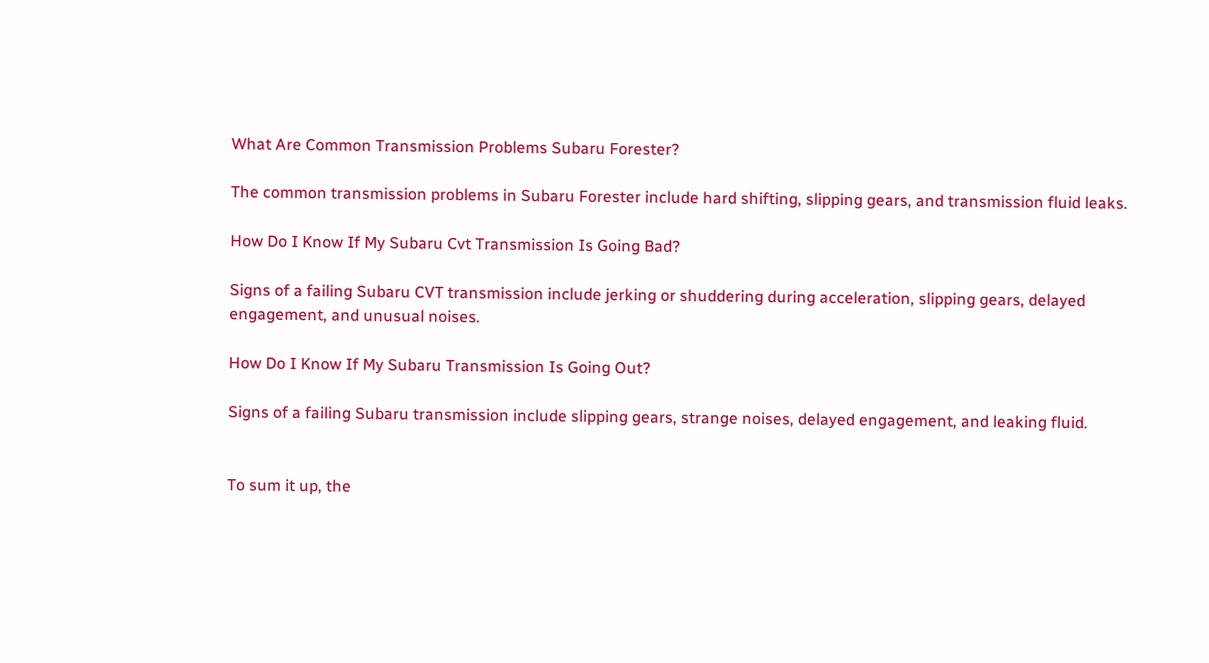What Are Common Transmission Problems Subaru Forester?

The common transmission problems in Subaru Forester include hard shifting, slipping gears, and transmission fluid leaks.

How Do I Know If My Subaru Cvt Transmission Is Going Bad?

Signs of a failing Subaru CVT transmission include jerking or shuddering during acceleration, slipping gears, delayed engagement, and unusual noises.

How Do I Know If My Subaru Transmission Is Going Out?

Signs of a failing Subaru transmission include slipping gears, strange noises, delayed engagement, and leaking fluid.


To sum it up, the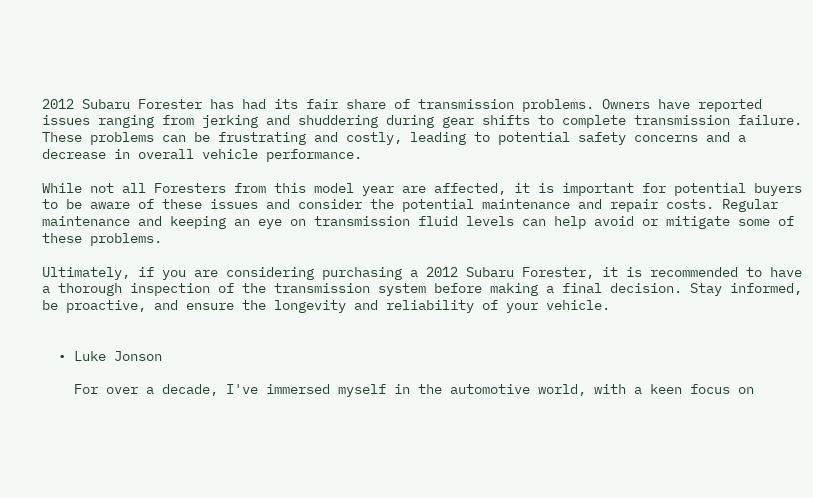2012 Subaru Forester has had its fair share of transmission problems. Owners have reported issues ranging from jerking and shuddering during gear shifts to complete transmission failure. These problems can be frustrating and costly, leading to potential safety concerns and a decrease in overall vehicle performance.

While not all Foresters from this model year are affected, it is important for potential buyers to be aware of these issues and consider the potential maintenance and repair costs. Regular maintenance and keeping an eye on transmission fluid levels can help avoid or mitigate some of these problems.

Ultimately, if you are considering purchasing a 2012 Subaru Forester, it is recommended to have a thorough inspection of the transmission system before making a final decision. Stay informed, be proactive, and ensure the longevity and reliability of your vehicle.


  • Luke Jonson

    For over a decade, I've immersed myself in the automotive world, with a keen focus on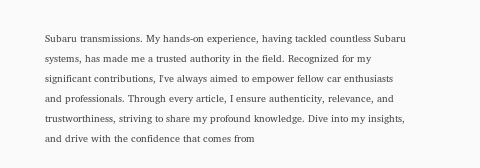Subaru transmissions. My hands-on experience, having tackled countless Subaru systems, has made me a trusted authority in the field. Recognized for my significant contributions, I've always aimed to empower fellow car enthusiasts and professionals. Through every article, I ensure authenticity, relevance, and trustworthiness, striving to share my profound knowledge. Dive into my insights, and drive with the confidence that comes from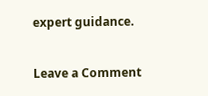expert guidance.

Leave a Comment